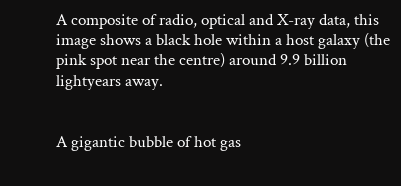A composite of radio, optical and X-ray data, this image shows a black hole within a host galaxy (the pink spot near the centre) around 9.9 billion lightyears away.


A gigantic bubble of hot gas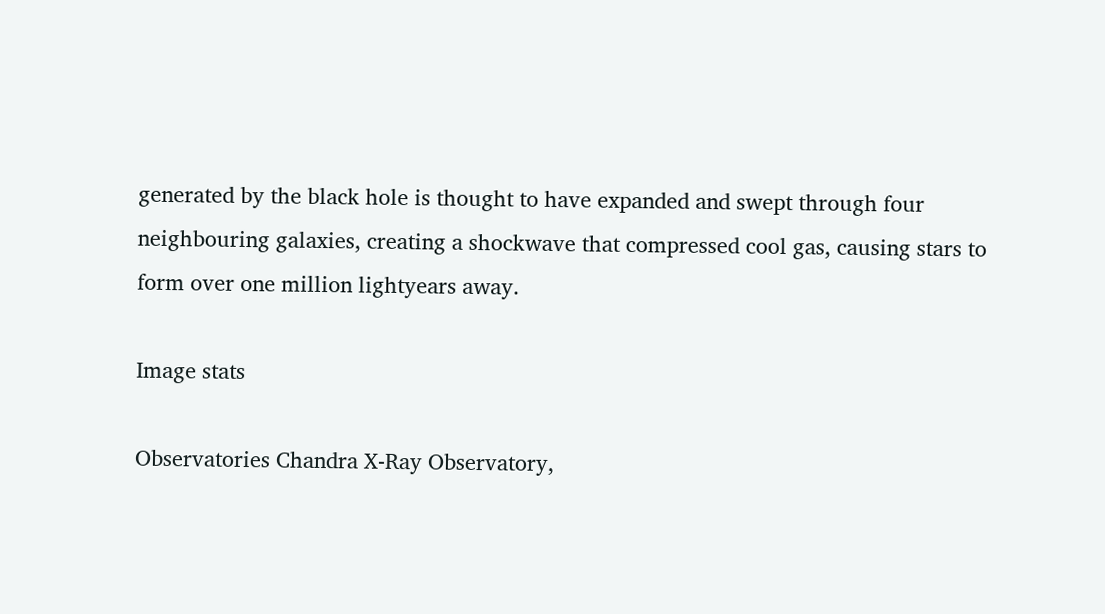generated by the black hole is thought to have expanded and swept through four neighbouring galaxies, creating a shockwave that compressed cool gas, causing stars to form over one million lightyears away.

Image stats

Observatories Chandra X-Ray Observatory,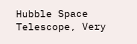Hubble Space Telescope, Very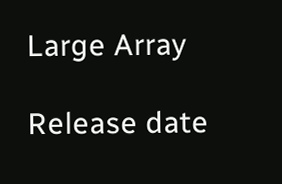Large Array

Release date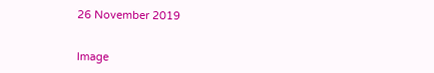26 November 2019


Image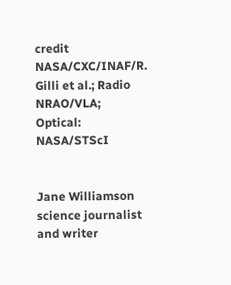credit NASA/CXC/INAF/R. Gilli et al.; Radio NRAO/VLA; Optical: NASA/STScI


Jane Williamson science journalist and writer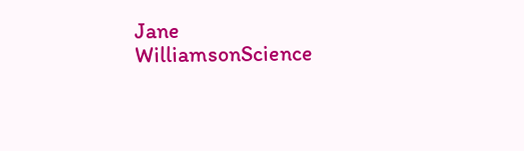Jane WilliamsonScience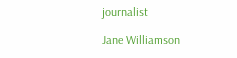journalist

Jane Williamson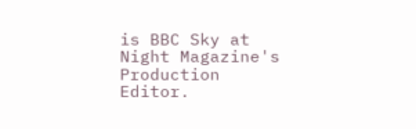is BBC Sky at Night Magazine's Production Editor.